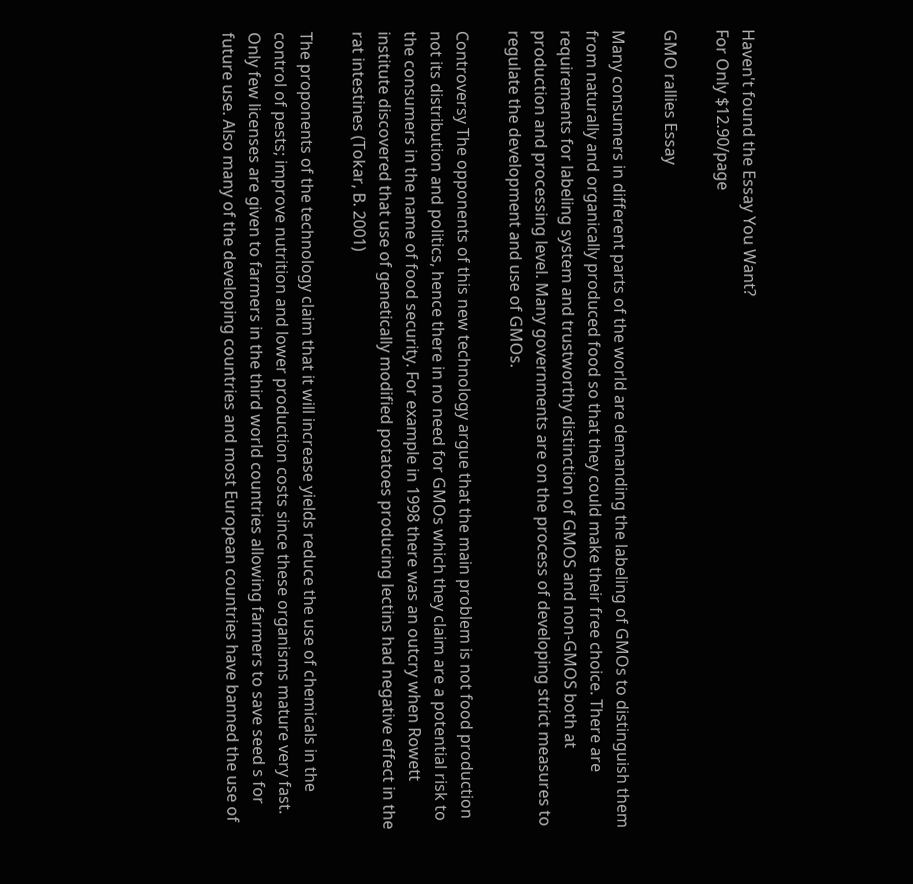Haven't found the Essay You Want?
For Only $12.90/page

GMO rallies Essay

Many consumers in different parts of the world are demanding the labeling of GMOs to distinguish them from naturally and organically produced food so that they could make their free choice. There are requirements for labeling system and trustworthy distinction of GMOS and non-GMOS both at production and processing level. Many governments are on the process of developing strict measures to regulate the development and use of GMOs.

Controversy The opponents of this new technology argue that the main problem is not food production not its distribution and politics, hence there in no need for GMOs which they claim are a potential risk to the consumers in the name of food security. For example in 1998 there was an outcry when Rowett institute discovered that use of genetically modified potatoes producing lectins had negative effect in the rat intestines (Tokar, B. 2001)

The proponents of the technology claim that it will increase yields reduce the use of chemicals in the control of pests; improve nutrition and lower production costs since these organisms mature very fast. Only few licenses are given to farmers in the third world countries allowing farmers to save seed s for future use. Also many of the developing countries and most European countries have banned the use of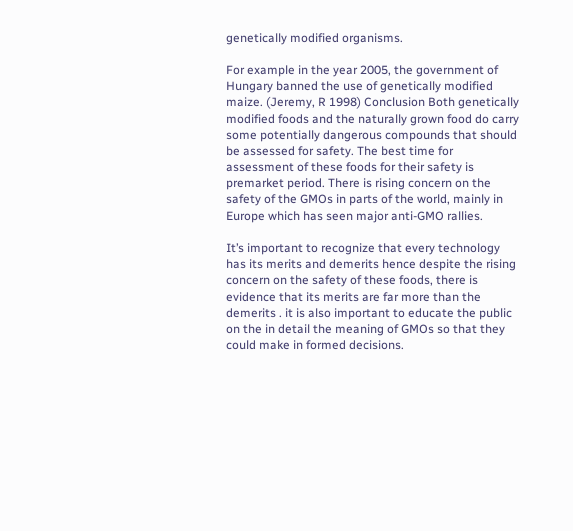genetically modified organisms.

For example in the year 2005, the government of Hungary banned the use of genetically modified maize. (Jeremy, R 1998) Conclusion Both genetically modified foods and the naturally grown food do carry some potentially dangerous compounds that should be assessed for safety. The best time for assessment of these foods for their safety is premarket period. There is rising concern on the safety of the GMOs in parts of the world, mainly in Europe which has seen major anti-GMO rallies.

It’s important to recognize that every technology has its merits and demerits hence despite the rising concern on the safety of these foods, there is evidence that its merits are far more than the demerits . it is also important to educate the public on the in detail the meaning of GMOs so that they could make in formed decisions.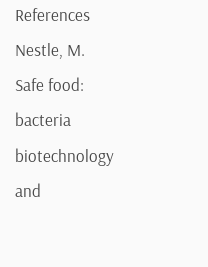References Nestle, M. Safe food: bacteria biotechnology and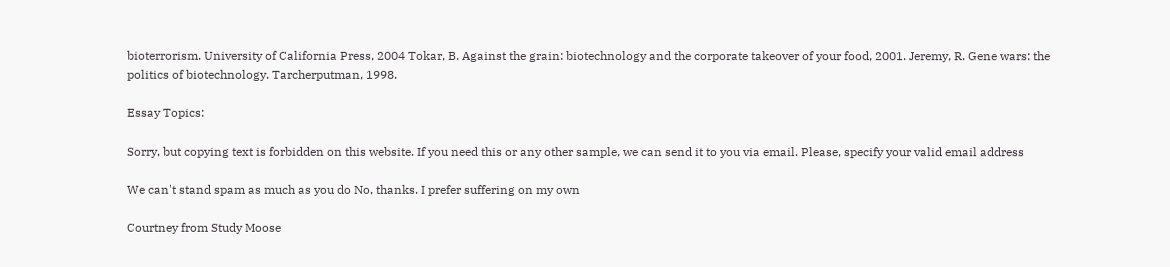bioterrorism. University of California Press, 2004 Tokar, B. Against the grain: biotechnology and the corporate takeover of your food, 2001. Jeremy, R. Gene wars: the politics of biotechnology. Tarcherputman, 1998.

Essay Topics:

Sorry, but copying text is forbidden on this website. If you need this or any other sample, we can send it to you via email. Please, specify your valid email address

We can't stand spam as much as you do No, thanks. I prefer suffering on my own

Courtney from Study Moose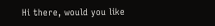Hi there, would you like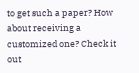to get such a paper? How about receiving a customized one? Check it out